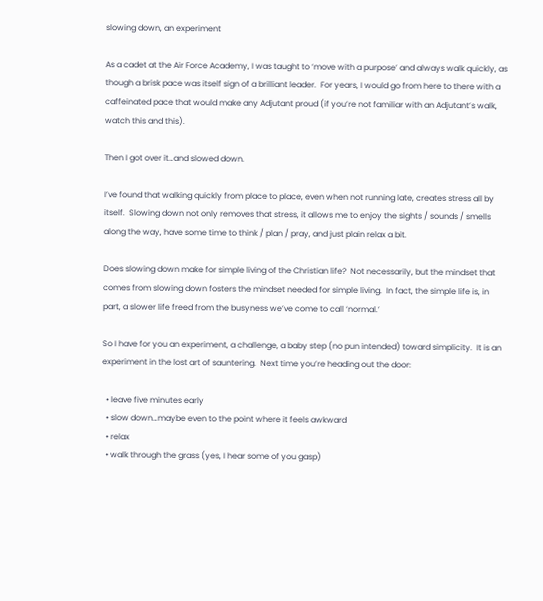slowing down, an experiment

As a cadet at the Air Force Academy, I was taught to ‘move with a purpose’ and always walk quickly, as though a brisk pace was itself sign of a brilliant leader.  For years, I would go from here to there with a caffeinated pace that would make any Adjutant proud (if you’re not familiar with an Adjutant’s walk, watch this and this).

Then I got over it…and slowed down.

I’ve found that walking quickly from place to place, even when not running late, creates stress all by itself.  Slowing down not only removes that stress, it allows me to enjoy the sights / sounds / smells along the way, have some time to think / plan / pray, and just plain relax a bit.

Does slowing down make for simple living of the Christian life?  Not necessarily, but the mindset that comes from slowing down fosters the mindset needed for simple living.  In fact, the simple life is, in part, a slower life freed from the busyness we’ve come to call ‘normal.’

So I have for you an experiment, a challenge, a baby step (no pun intended) toward simplicity.  It is an experiment in the lost art of sauntering.  Next time you’re heading out the door:

  • leave five minutes early
  • slow down…maybe even to the point where it feels awkward
  • relax
  • walk through the grass (yes, I hear some of you gasp)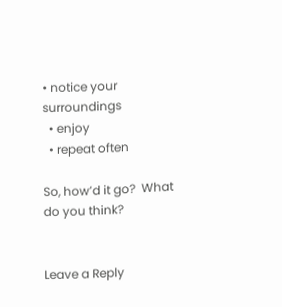• notice your surroundings
  • enjoy
  • repeat often

So, how’d it go?  What do you think?


Leave a Reply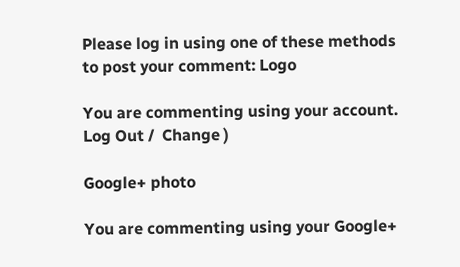Please log in using one of these methods to post your comment: Logo

You are commenting using your account. Log Out /  Change )

Google+ photo

You are commenting using your Google+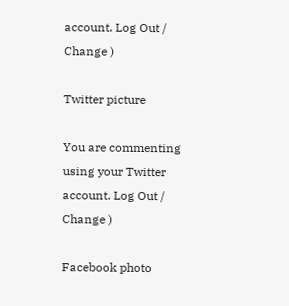account. Log Out /  Change )

Twitter picture

You are commenting using your Twitter account. Log Out /  Change )

Facebook photo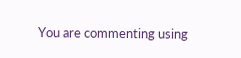You are commenting using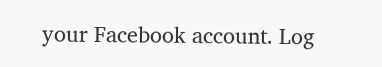your Facebook account. Log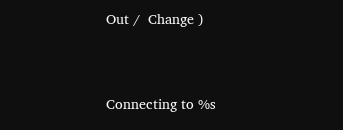Out /  Change )


Connecting to %s